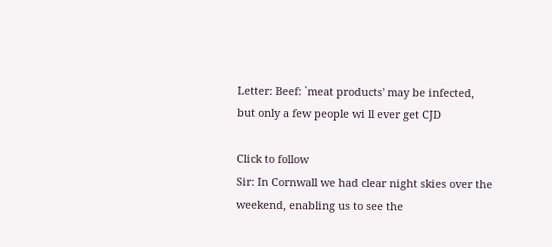Letter: Beef: `meat products' may be infected, but only a few people wi ll ever get CJD

Click to follow
Sir: In Cornwall we had clear night skies over the weekend, enabling us to see the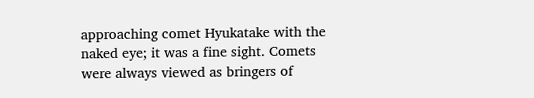approaching comet Hyukatake with the naked eye; it was a fine sight. Comets were always viewed as bringers of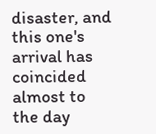disaster, and this one's arrival has coincided almost to the day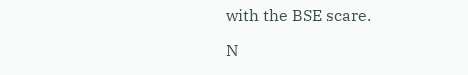with the BSE scare.

N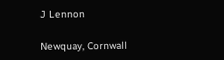J Lennon

Newquay, Cornwall